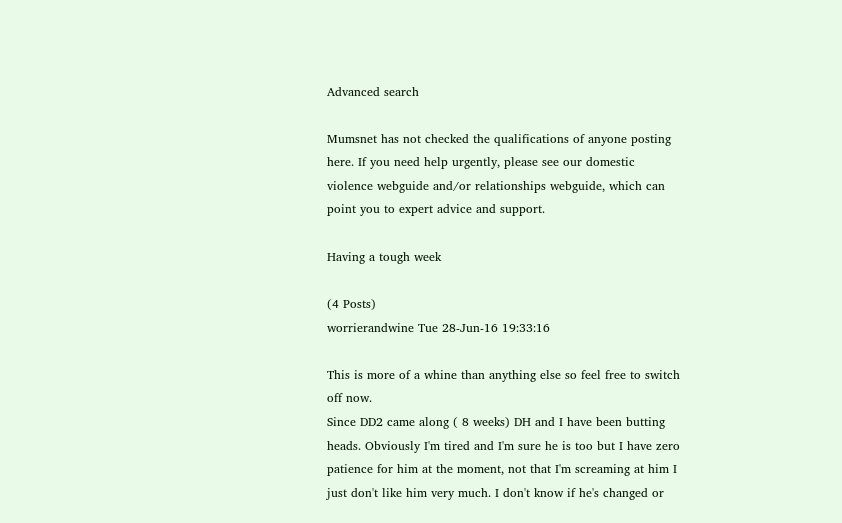Advanced search

Mumsnet has not checked the qualifications of anyone posting here. If you need help urgently, please see our domestic violence webguide and/or relationships webguide, which can point you to expert advice and support.

Having a tough week

(4 Posts)
worrierandwine Tue 28-Jun-16 19:33:16

This is more of a whine than anything else so feel free to switch off now.
Since DD2 came along ( 8 weeks) DH and I have been butting heads. Obviously I'm tired and I'm sure he is too but I have zero patience for him at the moment, not that I'm screaming at him I just don't like him very much. I don't know if he's changed or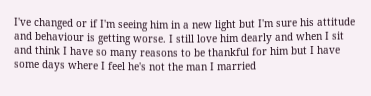I've changed or if I'm seeing him in a new light but I'm sure his attitude and behaviour is getting worse. I still love him dearly and when I sit and think I have so many reasons to be thankful for him but I have some days where I feel he's not the man I married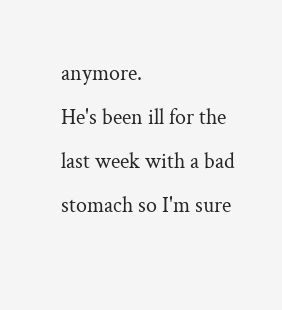anymore.
He's been ill for the last week with a bad stomach so I'm sure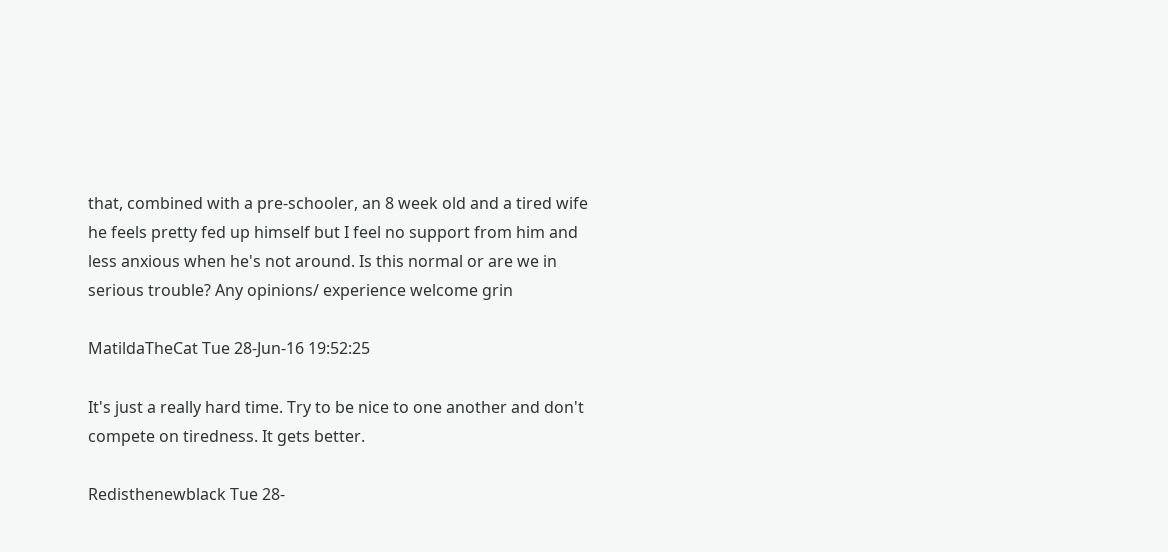that, combined with a pre-schooler, an 8 week old and a tired wife he feels pretty fed up himself but I feel no support from him and less anxious when he's not around. Is this normal or are we in serious trouble? Any opinions/ experience welcome grin

MatildaTheCat Tue 28-Jun-16 19:52:25

It's just a really hard time. Try to be nice to one another and don't compete on tiredness. It gets better.

Redisthenewblack Tue 28-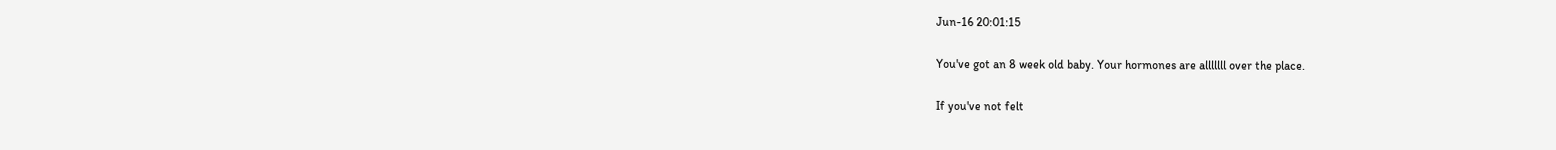Jun-16 20:01:15

You've got an 8 week old baby. Your hormones are alllllll over the place.

If you've not felt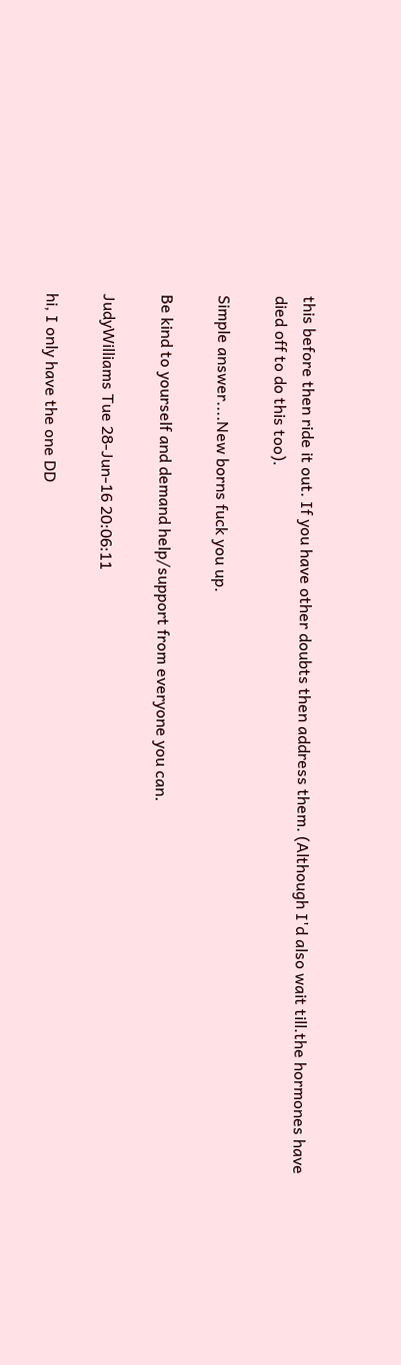this before then ride it out. If you have other doubts then address them. (Although I'd also wait till.the hormones have died off to do this too).

Simple answer....New borns fuck you up.

Be kind to yourself and demand help/support from everyone you can.

JudyWilliams Tue 28-Jun-16 20:06:11

hi, I only have the one DD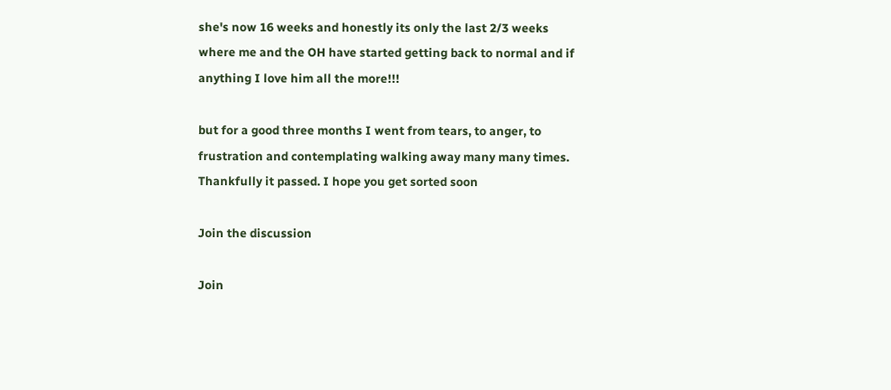she's now 16 weeks and honestly its only the last 2/3 weeks where me and the OH have started getting back to normal and if anything I love him all the more!!!

but for a good three months I went from tears, to anger, to frustration and contemplating walking away many many times. Thankfully it passed. I hope you get sorted soon

Join the discussion

Join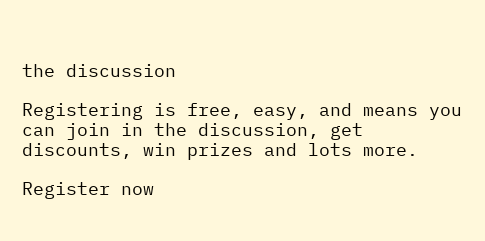the discussion

Registering is free, easy, and means you can join in the discussion, get discounts, win prizes and lots more.

Register now